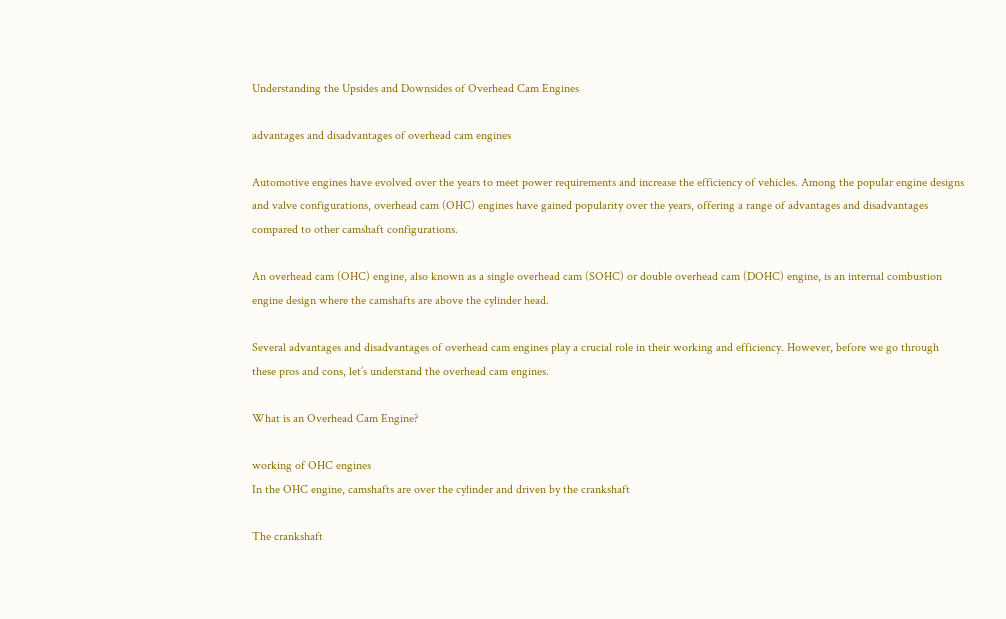Understanding the Upsides and Downsides of Overhead Cam Engines

advantages and disadvantages of overhead cam engines

Automotive engines have evolved over the years to meet power requirements and increase the efficiency of vehicles. Among the popular engine designs and valve configurations, overhead cam (OHC) engines have gained popularity over the years, offering a range of advantages and disadvantages compared to other camshaft configurations.

An overhead cam (OHC) engine, also known as a single overhead cam (SOHC) or double overhead cam (DOHC) engine, is an internal combustion engine design where the camshafts are above the cylinder head.

Several advantages and disadvantages of overhead cam engines play a crucial role in their working and efficiency. However, before we go through these pros and cons, let’s understand the overhead cam engines.

What is an Overhead Cam Engine?

working of OHC engines
In the OHC engine, camshafts are over the cylinder and driven by the crankshaft

The crankshaft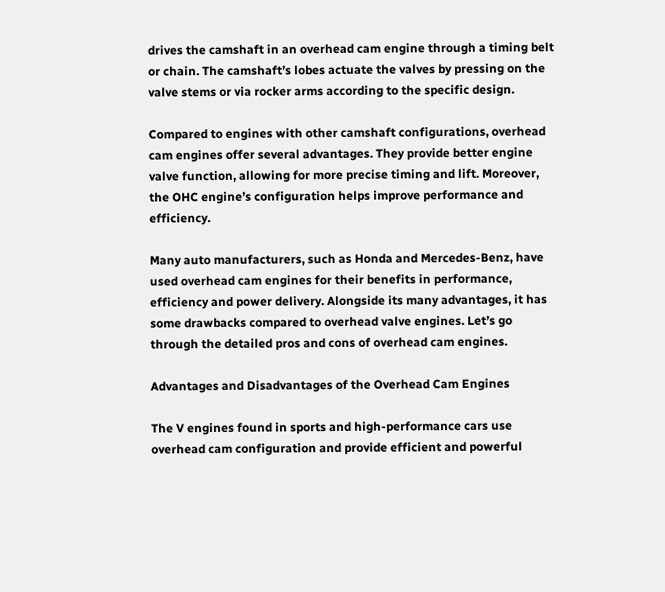drives the camshaft in an overhead cam engine through a timing belt or chain. The camshaft’s lobes actuate the valves by pressing on the valve stems or via rocker arms according to the specific design.

Compared to engines with other camshaft configurations, overhead cam engines offer several advantages. They provide better engine valve function, allowing for more precise timing and lift. Moreover, the OHC engine’s configuration helps improve performance and efficiency.

Many auto manufacturers, such as Honda and Mercedes-Benz, have used overhead cam engines for their benefits in performance, efficiency and power delivery. Alongside its many advantages, it has some drawbacks compared to overhead valve engines. Let’s go through the detailed pros and cons of overhead cam engines.

Advantages and Disadvantages of the Overhead Cam Engines

The V engines found in sports and high-performance cars use overhead cam configuration and provide efficient and powerful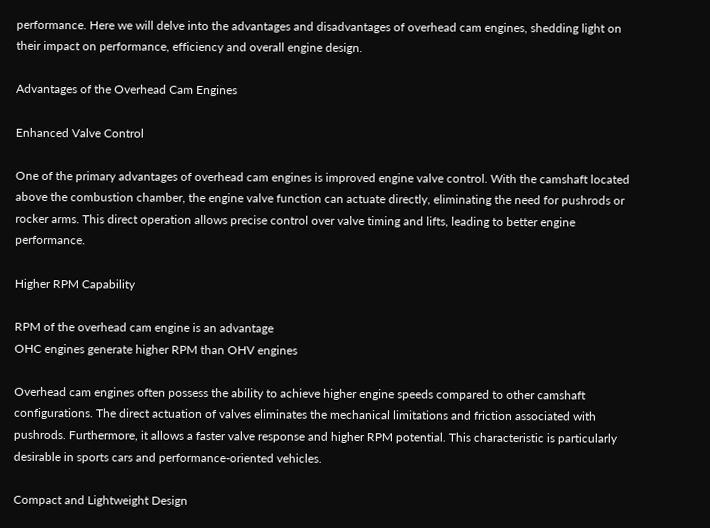performance. Here we will delve into the advantages and disadvantages of overhead cam engines, shedding light on their impact on performance, efficiency and overall engine design.

Advantages of the Overhead Cam Engines

Enhanced Valve Control

One of the primary advantages of overhead cam engines is improved engine valve control. With the camshaft located above the combustion chamber, the engine valve function can actuate directly, eliminating the need for pushrods or rocker arms. This direct operation allows precise control over valve timing and lifts, leading to better engine performance.

Higher RPM Capability

RPM of the overhead cam engine is an advantage
OHC engines generate higher RPM than OHV engines

Overhead cam engines often possess the ability to achieve higher engine speeds compared to other camshaft configurations. The direct actuation of valves eliminates the mechanical limitations and friction associated with pushrods. Furthermore, it allows a faster valve response and higher RPM potential. This characteristic is particularly desirable in sports cars and performance-oriented vehicles.

Compact and Lightweight Design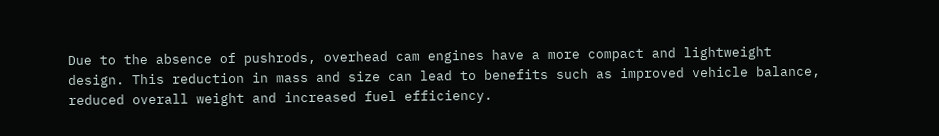Due to the absence of pushrods, overhead cam engines have a more compact and lightweight design. This reduction in mass and size can lead to benefits such as improved vehicle balance, reduced overall weight and increased fuel efficiency.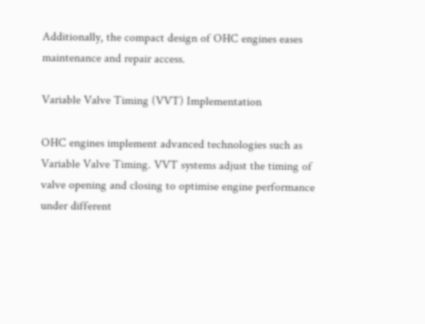Additionally, the compact design of OHC engines eases maintenance and repair access.

Variable Valve Timing (VVT) Implementation

OHC engines implement advanced technologies such as Variable Valve Timing. VVT systems adjust the timing of valve opening and closing to optimise engine performance under different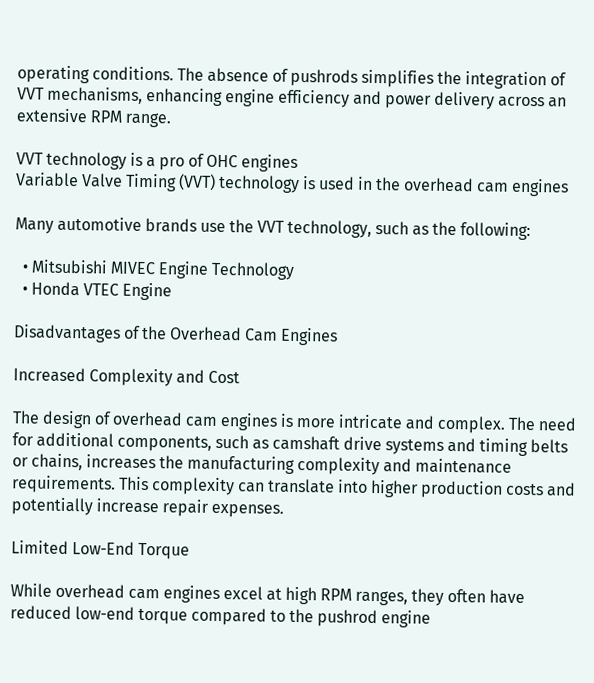operating conditions. The absence of pushrods simplifies the integration of VVT mechanisms, enhancing engine efficiency and power delivery across an extensive RPM range.

VVT technology is a pro of OHC engines
Variable Valve Timing (VVT) technology is used in the overhead cam engines

Many automotive brands use the VVT technology, such as the following:

  • Mitsubishi MIVEC Engine Technology
  • Honda VTEC Engine

Disadvantages of the Overhead Cam Engines

Increased Complexity and Cost

The design of overhead cam engines is more intricate and complex. The need for additional components, such as camshaft drive systems and timing belts or chains, increases the manufacturing complexity and maintenance requirements. This complexity can translate into higher production costs and potentially increase repair expenses.

Limited Low-End Torque

While overhead cam engines excel at high RPM ranges, they often have reduced low-end torque compared to the pushrod engine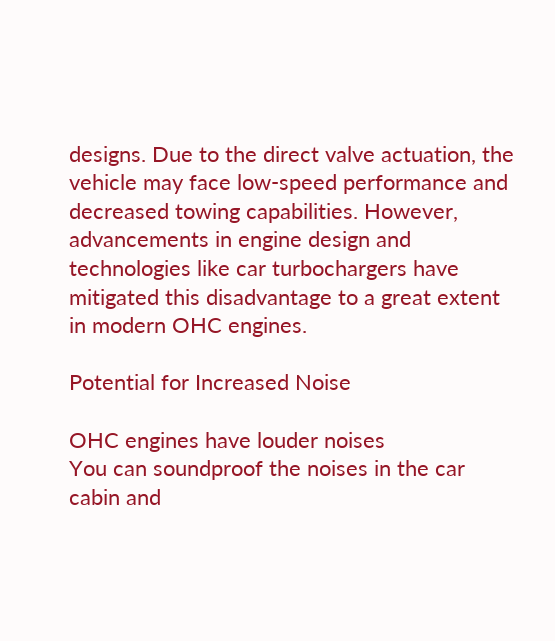designs. Due to the direct valve actuation, the vehicle may face low-speed performance and decreased towing capabilities. However, advancements in engine design and technologies like car turbochargers have mitigated this disadvantage to a great extent in modern OHC engines.

Potential for Increased Noise

OHC engines have louder noises
You can soundproof the noises in the car cabin and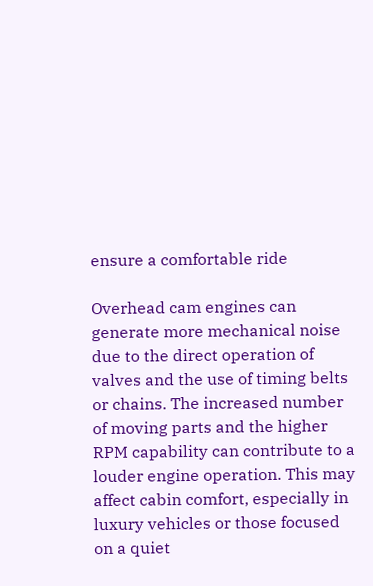ensure a comfortable ride

Overhead cam engines can generate more mechanical noise due to the direct operation of valves and the use of timing belts or chains. The increased number of moving parts and the higher RPM capability can contribute to a louder engine operation. This may affect cabin comfort, especially in luxury vehicles or those focused on a quiet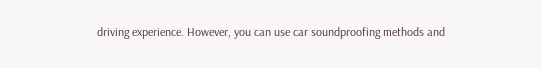driving experience. However, you can use car soundproofing methods and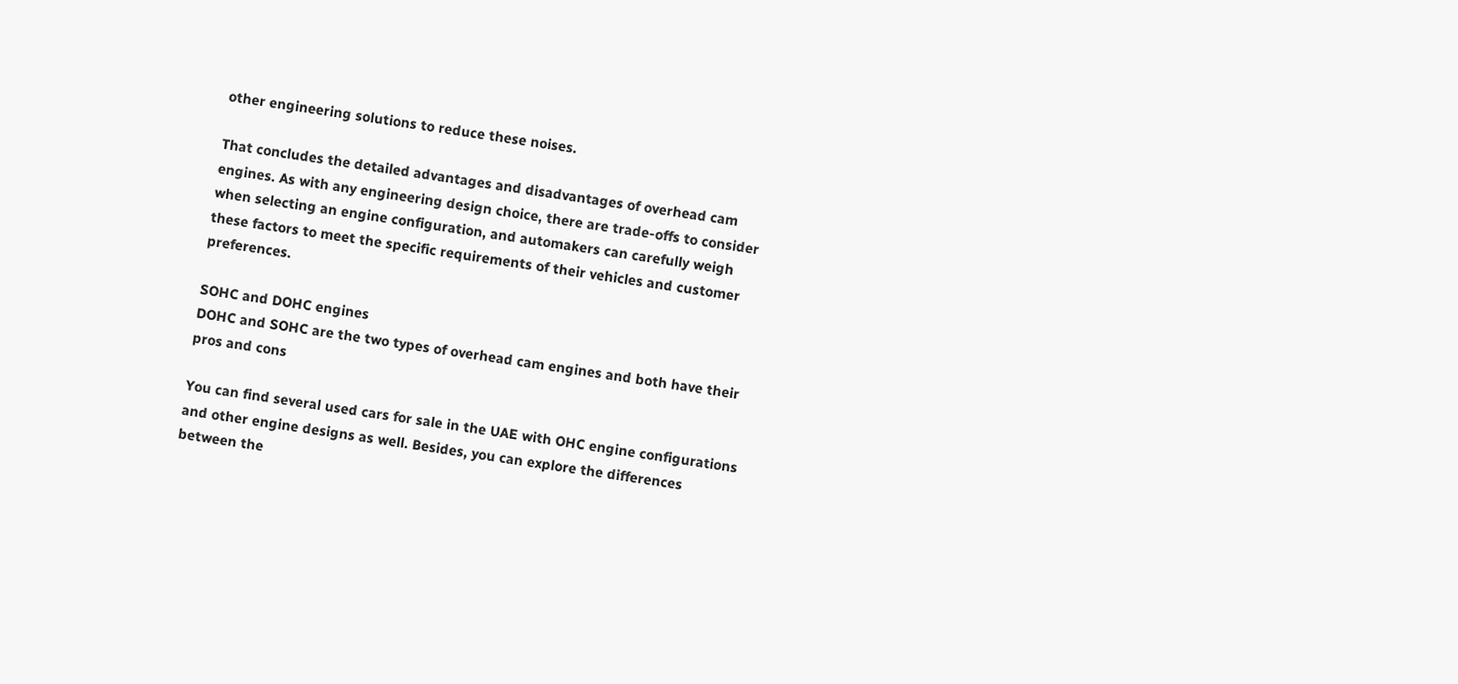other engineering solutions to reduce these noises.

That concludes the detailed advantages and disadvantages of overhead cam engines. As with any engineering design choice, there are trade-offs to consider when selecting an engine configuration, and automakers can carefully weigh these factors to meet the specific requirements of their vehicles and customer preferences.

SOHC and DOHC engines
DOHC and SOHC are the two types of overhead cam engines and both have their pros and cons

You can find several used cars for sale in the UAE with OHC engine configurations and other engine designs as well. Besides, you can explore the differences between the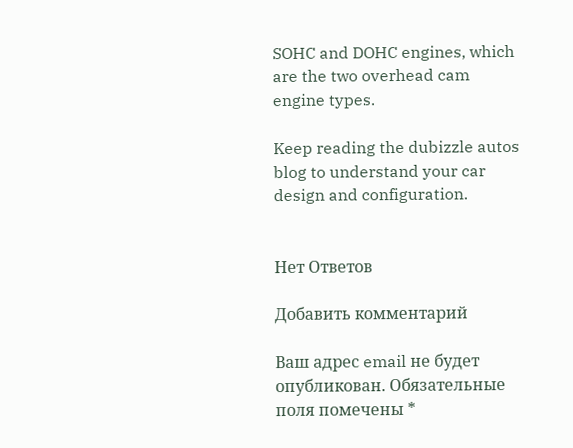SOHC and DOHC engines, which are the two overhead cam engine types.

Keep reading the dubizzle autos blog to understand your car design and configuration.


Нет Ответов

Добавить комментарий

Ваш адрес email не будет опубликован. Обязательные поля помечены *